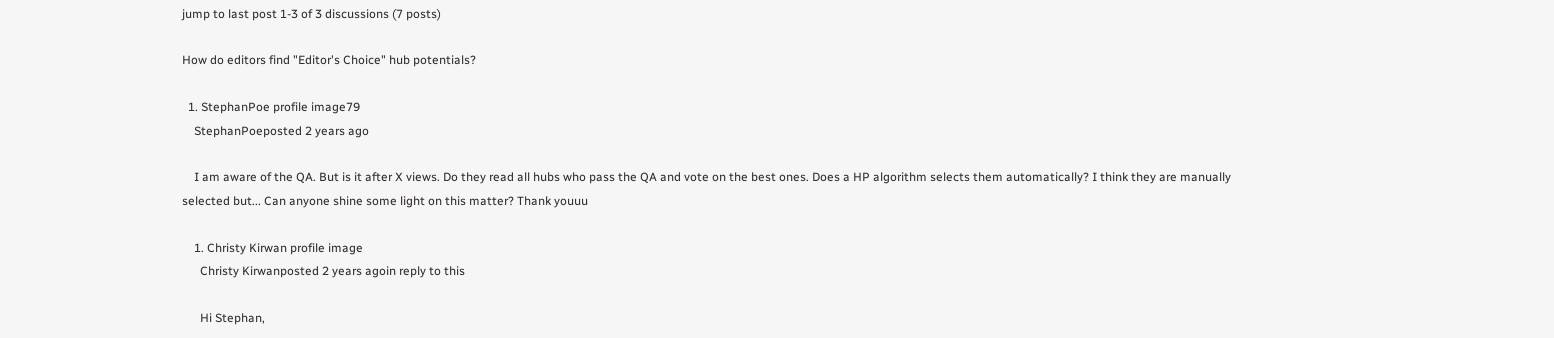jump to last post 1-3 of 3 discussions (7 posts)

How do editors find "Editor's Choice" hub potentials?

  1. StephanPoe profile image79
    StephanPoeposted 2 years ago

    I am aware of the QA. But is it after X views. Do they read all hubs who pass the QA and vote on the best ones. Does a HP algorithm selects them automatically? I think they are manually selected but... Can anyone shine some light on this matter? Thank youuu

    1. Christy Kirwan profile image
      Christy Kirwanposted 2 years agoin reply to this

      Hi Stephan,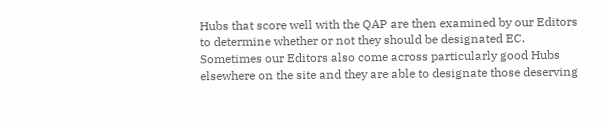Hubs that score well with the QAP are then examined by our Editors to determine whether or not they should be designated EC. Sometimes our Editors also come across particularly good Hubs elsewhere on the site and they are able to designate those deserving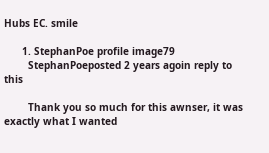Hubs EC. smile

      1. StephanPoe profile image79
        StephanPoeposted 2 years agoin reply to this

        Thank you so much for this awnser, it was exactly what I wanted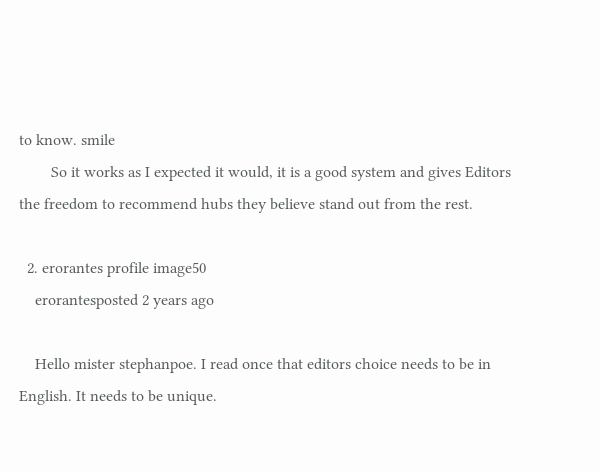to know. smile
        So it works as I expected it would, it is a good system and gives Editors the freedom to recommend hubs they believe stand out from the rest.

  2. erorantes profile image50
    erorantesposted 2 years ago

    Hello mister stephanpoe. I read once that editors choice needs to be in English. It needs to be unique.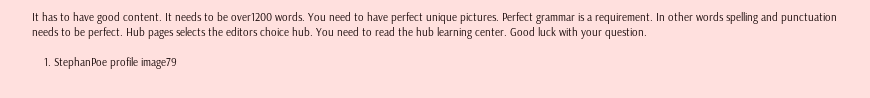It has to have good content. It needs to be over1200 words. You need to have perfect unique pictures. Perfect grammar is a requirement. In other words spelling and punctuation needs to be perfect. Hub pages selects the editors choice hub. You need to read the hub learning center. Good luck with your question.

    1. StephanPoe profile image79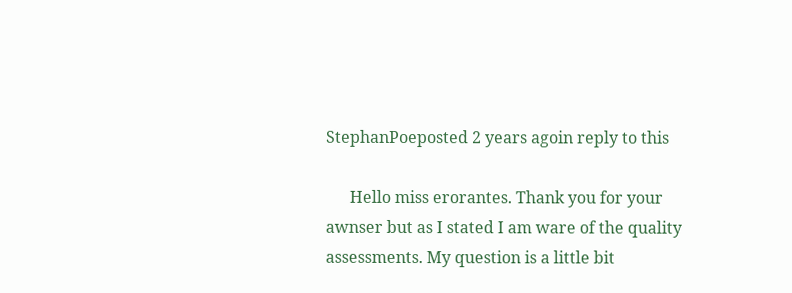StephanPoeposted 2 years agoin reply to this

      Hello miss erorantes. Thank you for your awnser but as I stated I am ware of the quality assessments. My question is a little bit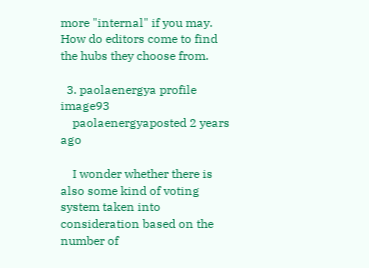more "internal" if you may. How do editors come to find the hubs they choose from.

  3. paolaenergya profile image93
    paolaenergyaposted 2 years ago

    I wonder whether there is also some kind of voting system taken into consideration based on the number of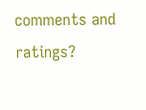comments and ratings?